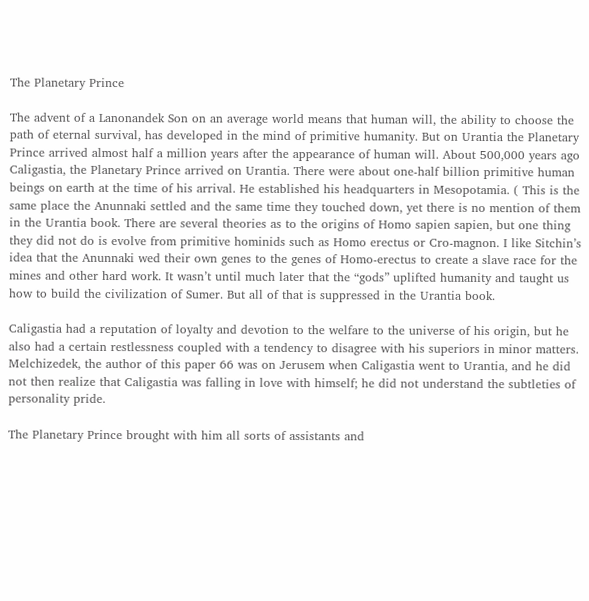The Planetary Prince

The advent of a Lanonandek Son on an average world means that human will, the ability to choose the path of eternal survival, has developed in the mind of primitive humanity. But on Urantia the Planetary Prince arrived almost half a million years after the appearance of human will. About 500,000 years ago Caligastia, the Planetary Prince arrived on Urantia. There were about one-half billion primitive human beings on earth at the time of his arrival. He established his headquarters in Mesopotamia. ( This is the same place the Anunnaki settled and the same time they touched down, yet there is no mention of them in the Urantia book. There are several theories as to the origins of Homo sapien sapien, but one thing they did not do is evolve from primitive hominids such as Homo erectus or Cro-magnon. I like Sitchin’s idea that the Anunnaki wed their own genes to the genes of Homo-erectus to create a slave race for the mines and other hard work. It wasn’t until much later that the “gods” uplifted humanity and taught us how to build the civilization of Sumer. But all of that is suppressed in the Urantia book.

Caligastia had a reputation of loyalty and devotion to the welfare to the universe of his origin, but he also had a certain restlessness coupled with a tendency to disagree with his superiors in minor matters. Melchizedek, the author of this paper 66 was on Jerusem when Caligastia went to Urantia, and he did not then realize that Caligastia was falling in love with himself; he did not understand the subtleties of personality pride.

The Planetary Prince brought with him all sorts of assistants and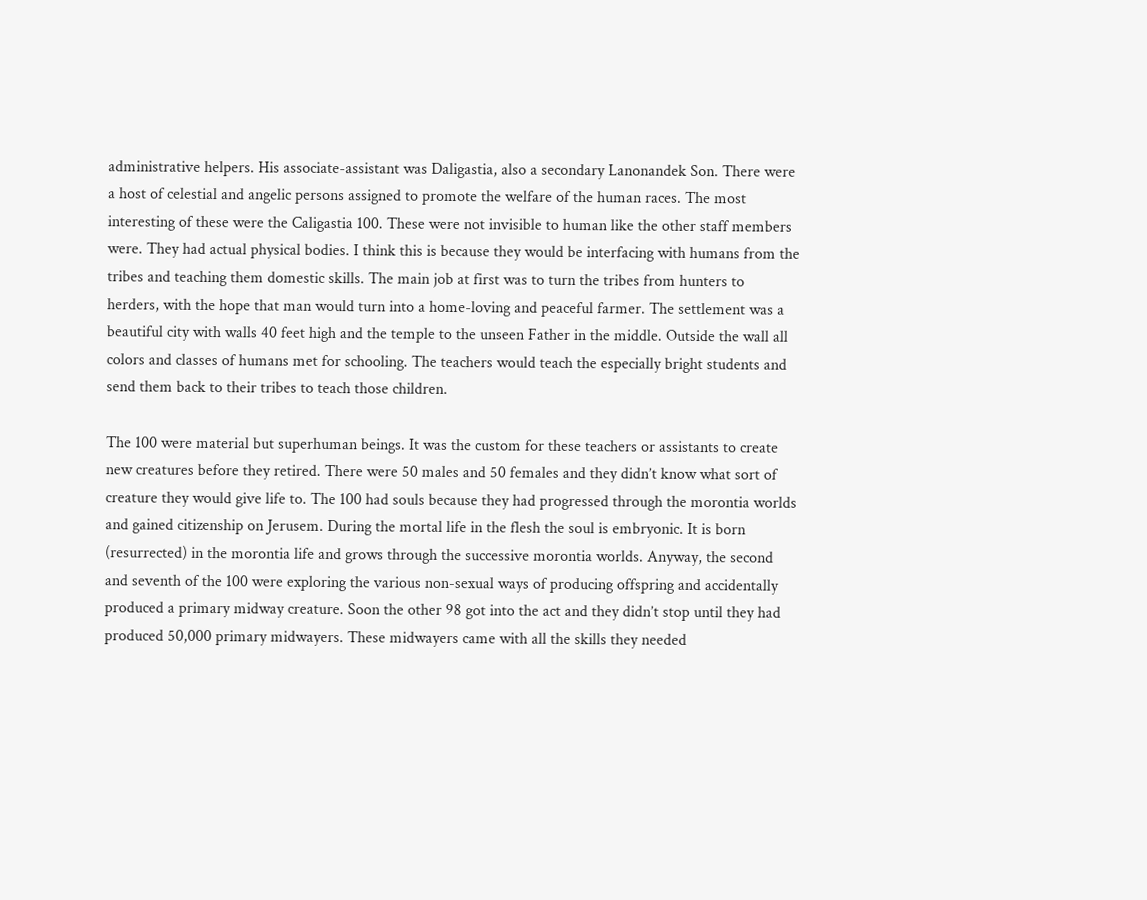administrative helpers. His associate-assistant was Daligastia, also a secondary Lanonandek Son. There were a host of celestial and angelic persons assigned to promote the welfare of the human races. The most interesting of these were the Caligastia 100. These were not invisible to human like the other staff members were. They had actual physical bodies. I think this is because they would be interfacing with humans from the tribes and teaching them domestic skills. The main job at first was to turn the tribes from hunters to herders, with the hope that man would turn into a home-loving and peaceful farmer. The settlement was a beautiful city with walls 40 feet high and the temple to the unseen Father in the middle. Outside the wall all colors and classes of humans met for schooling. The teachers would teach the especially bright students and send them back to their tribes to teach those children.

The 100 were material but superhuman beings. It was the custom for these teachers or assistants to create new creatures before they retired. There were 50 males and 50 females and they didn’t know what sort of creature they would give life to. The 100 had souls because they had progressed through the morontia worlds and gained citizenship on Jerusem. During the mortal life in the flesh the soul is embryonic. It is born (resurrected) in the morontia life and grows through the successive morontia worlds. Anyway, the second and seventh of the 100 were exploring the various non-sexual ways of producing offspring and accidentally produced a primary midway creature. Soon the other 98 got into the act and they didn’t stop until they had produced 50,000 primary midwayers. These midwayers came with all the skills they needed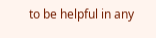to be helpful in any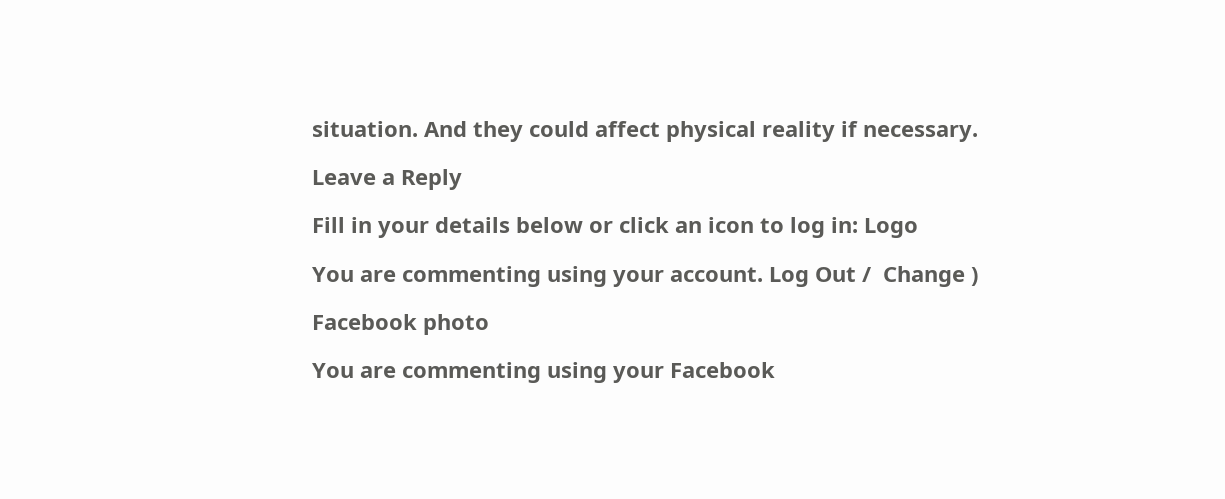situation. And they could affect physical reality if necessary.

Leave a Reply

Fill in your details below or click an icon to log in: Logo

You are commenting using your account. Log Out /  Change )

Facebook photo

You are commenting using your Facebook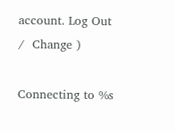account. Log Out /  Change )

Connecting to %s